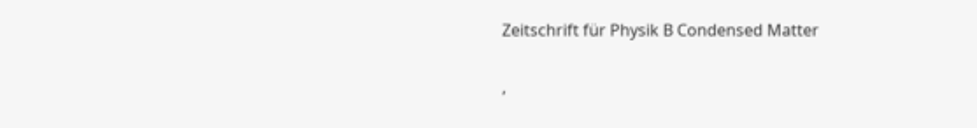Zeitschrift für Physik B Condensed Matter

,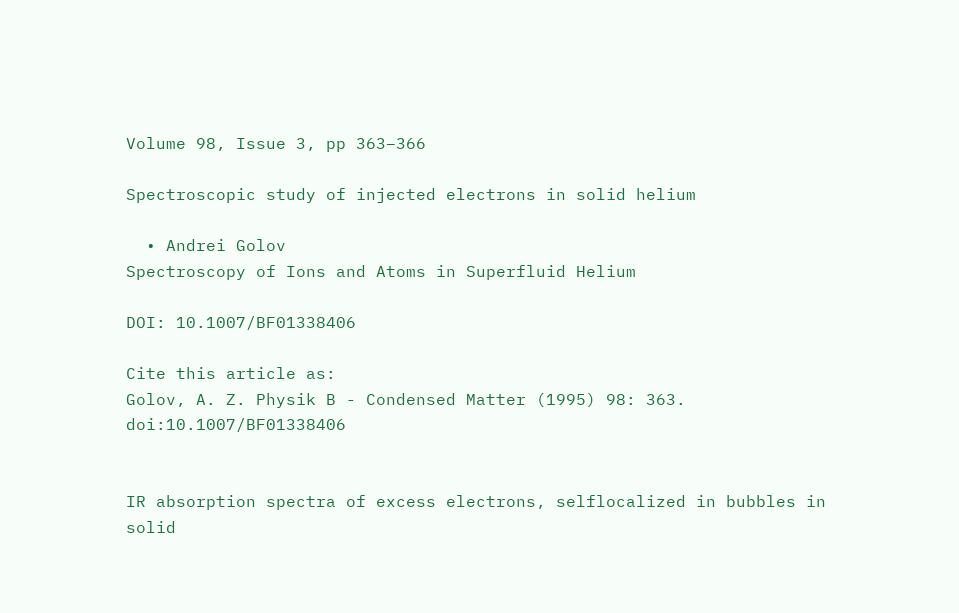Volume 98, Issue 3, pp 363–366

Spectroscopic study of injected electrons in solid helium

  • Andrei Golov
Spectroscopy of Ions and Atoms in Superfluid Helium

DOI: 10.1007/BF01338406

Cite this article as:
Golov, A. Z. Physik B - Condensed Matter (1995) 98: 363. doi:10.1007/BF01338406


IR absorption spectra of excess electrons, selflocalized in bubbles in solid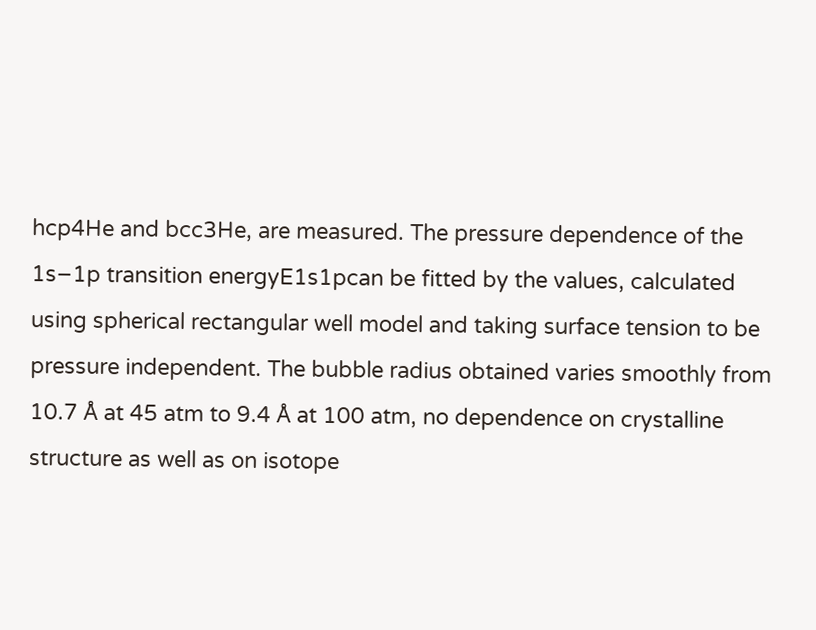hcp4He and bcc3He, are measured. The pressure dependence of the 1s−1p transition energyE1s1pcan be fitted by the values, calculated using spherical rectangular well model and taking surface tension to be pressure independent. The bubble radius obtained varies smoothly from 10.7 Å at 45 atm to 9.4 Å at 100 atm, no dependence on crystalline structure as well as on isotope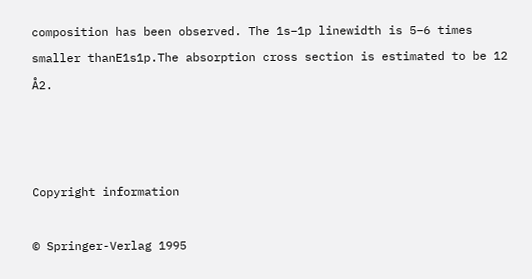composition has been observed. The 1s−1p linewidth is 5–6 times smaller thanE1s1p.The absorption cross section is estimated to be 12 Å2.



Copyright information

© Springer-Verlag 1995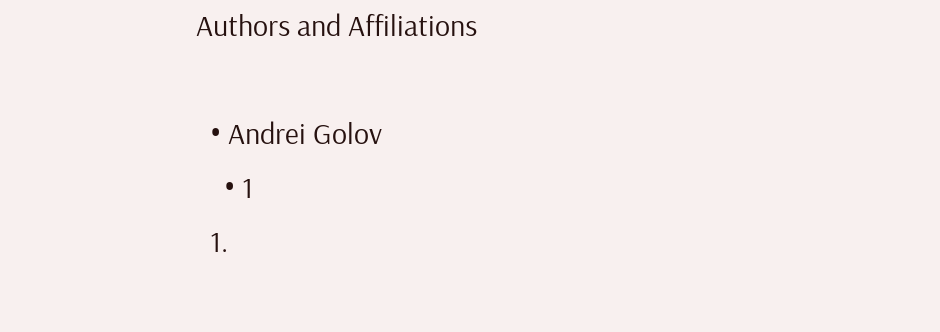Authors and Affiliations

  • Andrei Golov
    • 1
  1.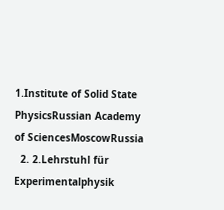1.Institute of Solid State PhysicsRussian Academy of SciencesMoscowRussia
  2. 2.Lehrstuhl für Experimentalphysik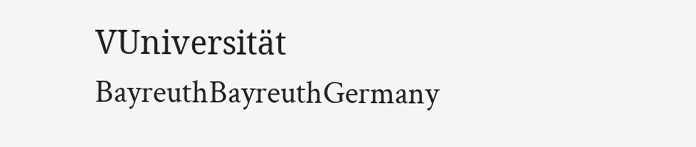VUniversität BayreuthBayreuthGermany